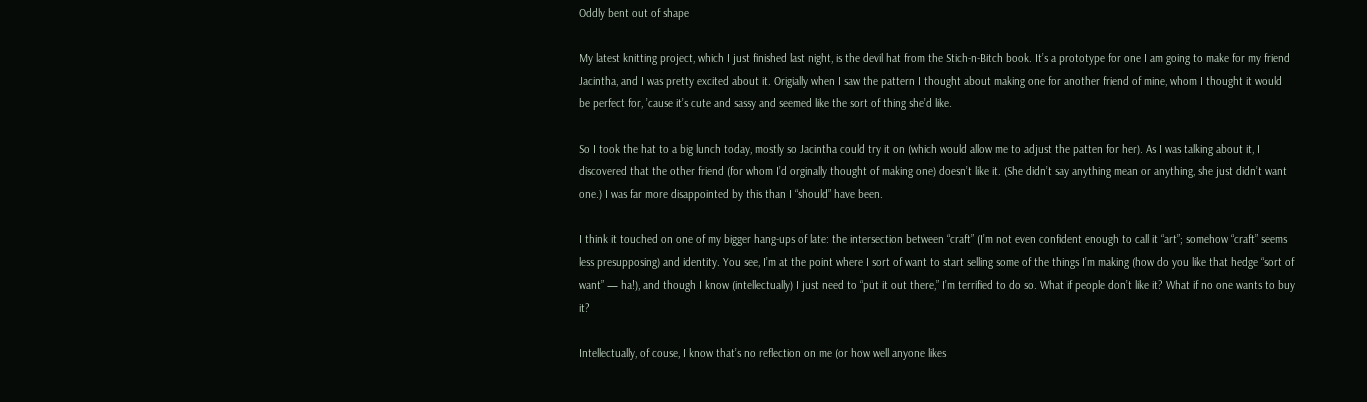Oddly bent out of shape

My latest knitting project, which I just finished last night, is the devil hat from the Stich-n-Bitch book. It’s a prototype for one I am going to make for my friend Jacintha, and I was pretty excited about it. Origially when I saw the pattern I thought about making one for another friend of mine, whom I thought it would be perfect for, ’cause it’s cute and sassy and seemed like the sort of thing she’d like.

So I took the hat to a big lunch today, mostly so Jacintha could try it on (which would allow me to adjust the patten for her). As I was talking about it, I discovered that the other friend (for whom I’d orginally thought of making one) doesn’t like it. (She didn’t say anything mean or anything, she just didn’t want one.) I was far more disappointed by this than I “should” have been.

I think it touched on one of my bigger hang-ups of late: the intersection between “craft” (I’m not even confident enough to call it “art”; somehow “craft” seems less presupposing) and identity. You see, I’m at the point where I sort of want to start selling some of the things I’m making (how do you like that hedge “sort of want” — ha!), and though I know (intellectually) I just need to “put it out there,” I’m terrified to do so. What if people don’t like it? What if no one wants to buy it?

Intellectually, of couse, I know that’s no reflection on me (or how well anyone likes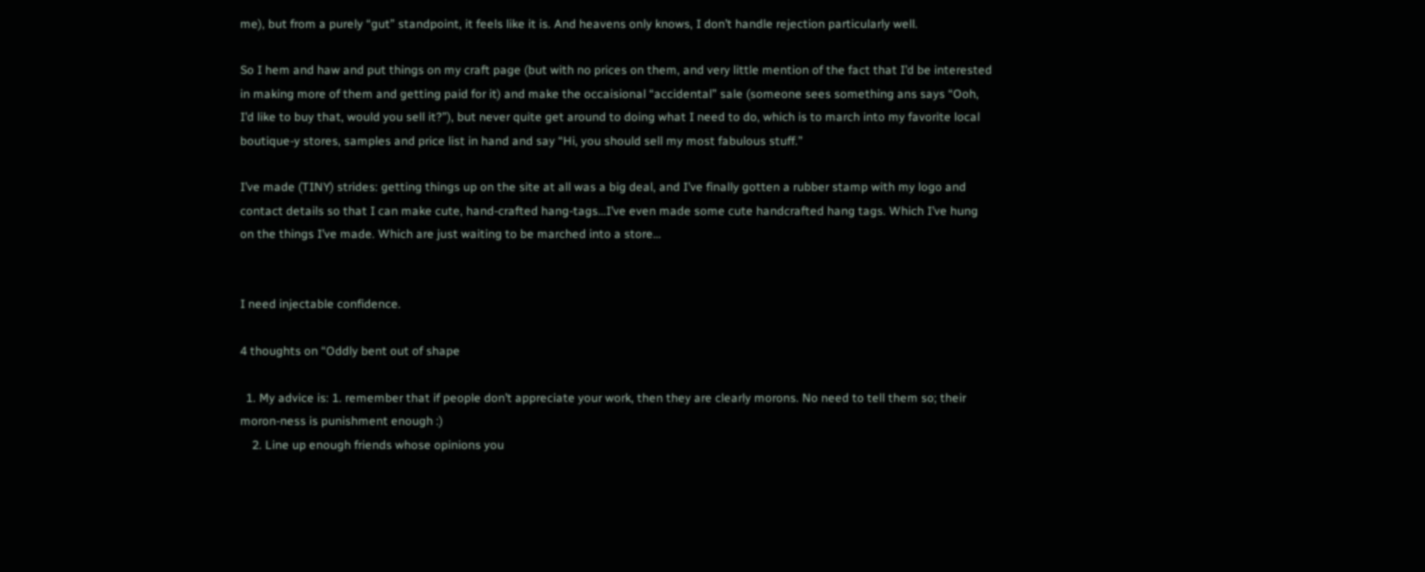me), but from a purely “gut” standpoint, it feels like it is. And heavens only knows, I don’t handle rejection particularly well.

So I hem and haw and put things on my craft page (but with no prices on them, and very little mention of the fact that I’d be interested in making more of them and getting paid for it) and make the occaisional “accidental” sale (someone sees something ans says “Ooh, I’d like to buy that, would you sell it?”), but never quite get around to doing what I need to do, which is to march into my favorite local boutique-y stores, samples and price list in hand and say “Hi, you should sell my most fabulous stuff.”

I’ve made (TINY) strides: getting things up on the site at all was a big deal, and I’ve finally gotten a rubber stamp with my logo and contact details so that I can make cute, hand-crafted hang-tags…I’ve even made some cute handcrafted hang tags. Which I’ve hung on the things I’ve made. Which are just waiting to be marched into a store…


I need injectable confidence.

4 thoughts on “Oddly bent out of shape

  1. My advice is: 1. remember that if people don’t appreciate your work, then they are clearly morons. No need to tell them so; their moron-ness is punishment enough :)
    2. Line up enough friends whose opinions you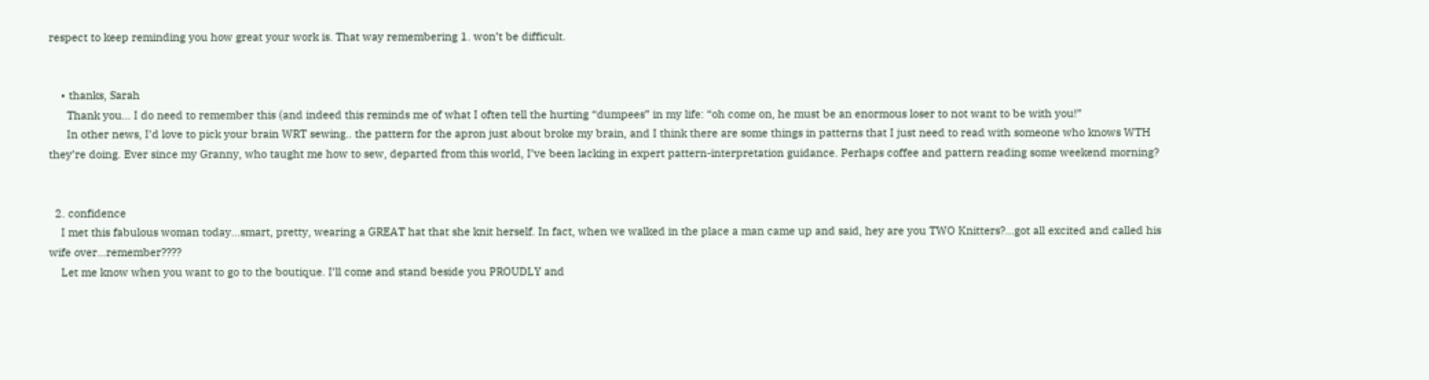respect to keep reminding you how great your work is. That way remembering 1. won’t be difficult.


    • thanks, Sarah
      Thank you… I do need to remember this (and indeed this reminds me of what I often tell the hurting “dumpees” in my life: “oh come on, he must be an enormous loser to not want to be with you!”
      In other news, I’d love to pick your brain WRT sewing.. the pattern for the apron just about broke my brain, and I think there are some things in patterns that I just need to read with someone who knows WTH they’re doing. Ever since my Granny, who taught me how to sew, departed from this world, I’ve been lacking in expert pattern-interpretation guidance. Perhaps coffee and pattern reading some weekend morning?


  2. confidence
    I met this fabulous woman today…smart, pretty, wearing a GREAT hat that she knit herself. In fact, when we walked in the place a man came up and said, hey are you TWO Knitters?…got all excited and called his wife over…remember????
    Let me know when you want to go to the boutique. I’ll come and stand beside you PROUDLY and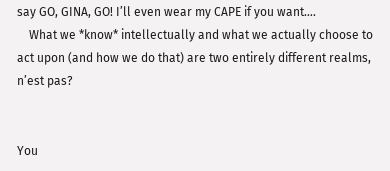say GO, GINA, GO! I’ll even wear my CAPE if you want….
    What we *know* intellectually and what we actually choose to act upon (and how we do that) are two entirely different realms, n’est pas?


You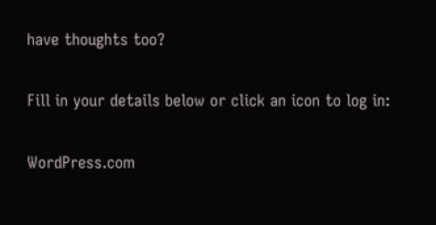have thoughts too?

Fill in your details below or click an icon to log in:

WordPress.com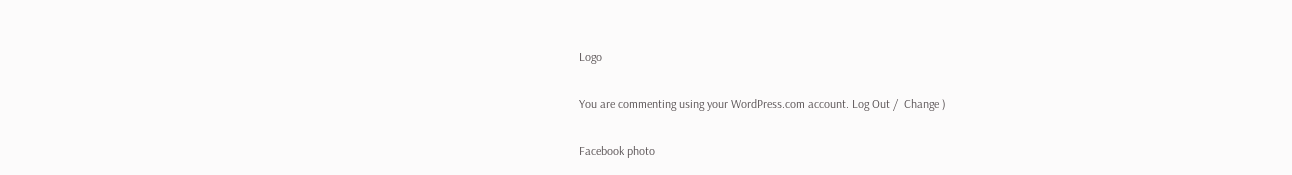Logo

You are commenting using your WordPress.com account. Log Out /  Change )

Facebook photo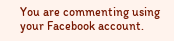You are commenting using your Facebook account.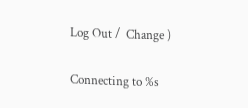Log Out /  Change )

Connecting to %s